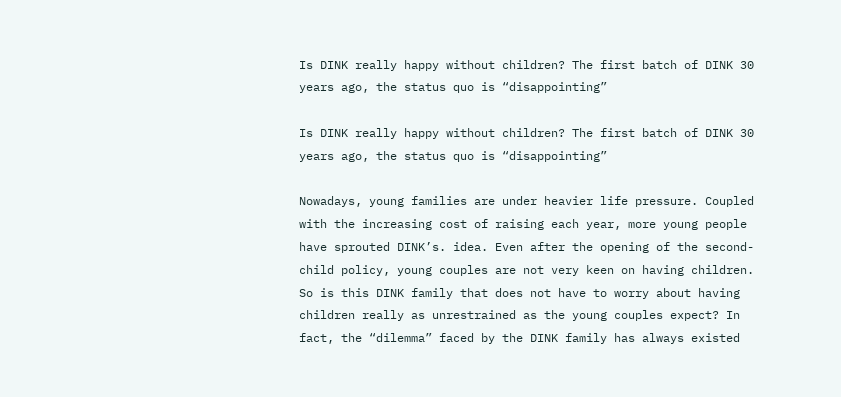Is DINK really happy without children? The first batch of DINK 30 years ago, the status quo is “disappointing”

Is DINK really happy without children? The first batch of DINK 30 years ago, the status quo is “disappointing”

Nowadays, young families are under heavier life pressure. Coupled with the increasing cost of raising each year, more young people have sprouted DINK’s. idea. Even after the opening of the second-child policy, young couples are not very keen on having children. So is this DINK family that does not have to worry about having children really as unrestrained as the young couples expect? In fact, the “dilemma” faced by the DINK family has always existed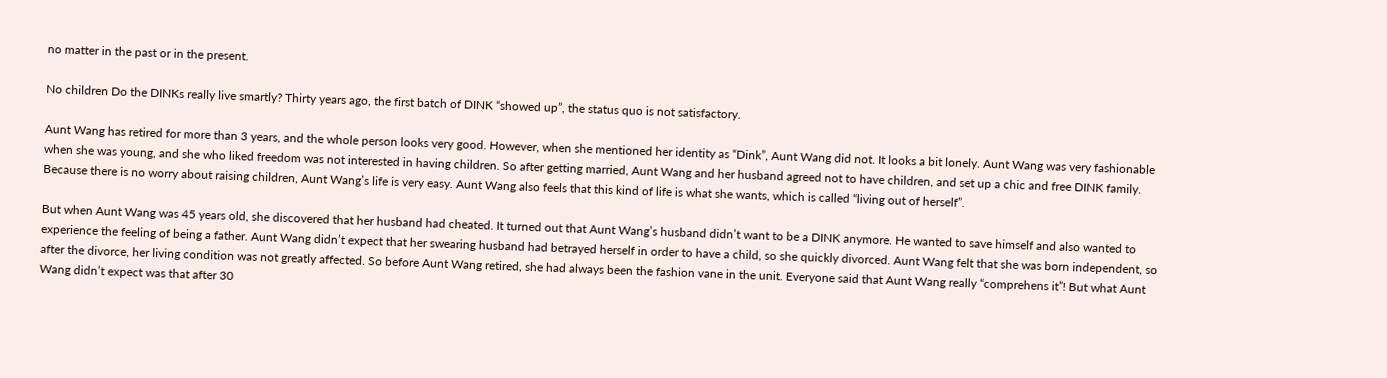no matter in the past or in the present.

No children Do the DINKs really live smartly? Thirty years ago, the first batch of DINK “showed up”, the status quo is not satisfactory.

Aunt Wang has retired for more than 3 years, and the whole person looks very good. However, when she mentioned her identity as “Dink”, Aunt Wang did not. It looks a bit lonely. Aunt Wang was very fashionable when she was young, and she who liked freedom was not interested in having children. So after getting married, Aunt Wang and her husband agreed not to have children, and set up a chic and free DINK family. Because there is no worry about raising children, Aunt Wang’s life is very easy. Aunt Wang also feels that this kind of life is what she wants, which is called “living out of herself”.

But when Aunt Wang was 45 years old, she discovered that her husband had cheated. It turned out that Aunt Wang’s husband didn’t want to be a DINK anymore. He wanted to save himself and also wanted to experience the feeling of being a father. Aunt Wang didn’t expect that her swearing husband had betrayed herself in order to have a child, so she quickly divorced. Aunt Wang felt that she was born independent, so after the divorce, her living condition was not greatly affected. So before Aunt Wang retired, she had always been the fashion vane in the unit. Everyone said that Aunt Wang really “comprehens it”! But what Aunt Wang didn’t expect was that after 30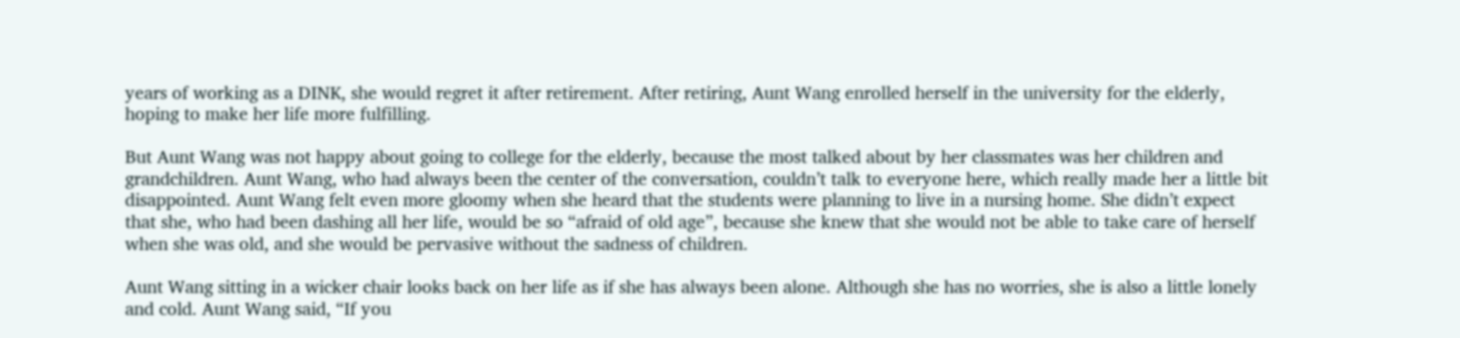years of working as a DINK, she would regret it after retirement. After retiring, Aunt Wang enrolled herself in the university for the elderly, hoping to make her life more fulfilling.

But Aunt Wang was not happy about going to college for the elderly, because the most talked about by her classmates was her children and grandchildren. Aunt Wang, who had always been the center of the conversation, couldn’t talk to everyone here, which really made her a little bit disappointed. Aunt Wang felt even more gloomy when she heard that the students were planning to live in a nursing home. She didn’t expect that she, who had been dashing all her life, would be so “afraid of old age”, because she knew that she would not be able to take care of herself when she was old, and she would be pervasive without the sadness of children.

Aunt Wang sitting in a wicker chair looks back on her life as if she has always been alone. Although she has no worries, she is also a little lonely and cold. Aunt Wang said, “If you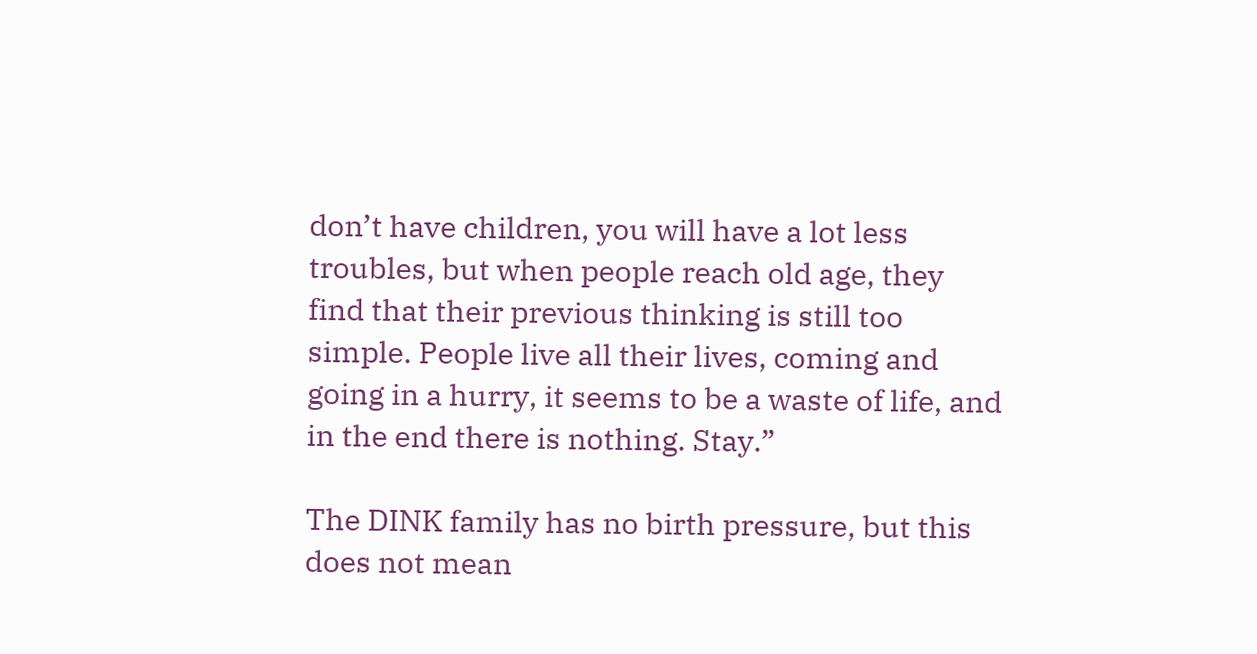don’t have children, you will have a lot less troubles, but when people reach old age, they find that their previous thinking is still too simple. People live all their lives, coming and going in a hurry, it seems to be a waste of life, and in the end there is nothing. Stay.”

The DINK family has no birth pressure, but this does not mean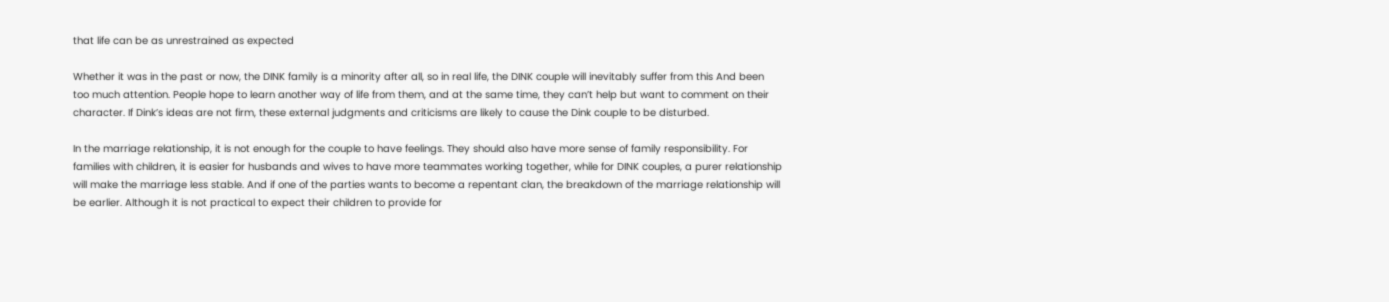that life can be as unrestrained as expected

Whether it was in the past or now, the DINK family is a minority after all, so in real life, the DINK couple will inevitably suffer from this And been too much attention. People hope to learn another way of life from them, and at the same time, they can’t help but want to comment on their character. If Dink’s ideas are not firm, these external judgments and criticisms are likely to cause the Dink couple to be disturbed.

In the marriage relationship, it is not enough for the couple to have feelings. They should also have more sense of family responsibility. For families with children, it is easier for husbands and wives to have more teammates working together, while for DINK couples, a purer relationship will make the marriage less stable. And if one of the parties wants to become a repentant clan, the breakdown of the marriage relationship will be earlier. Although it is not practical to expect their children to provide for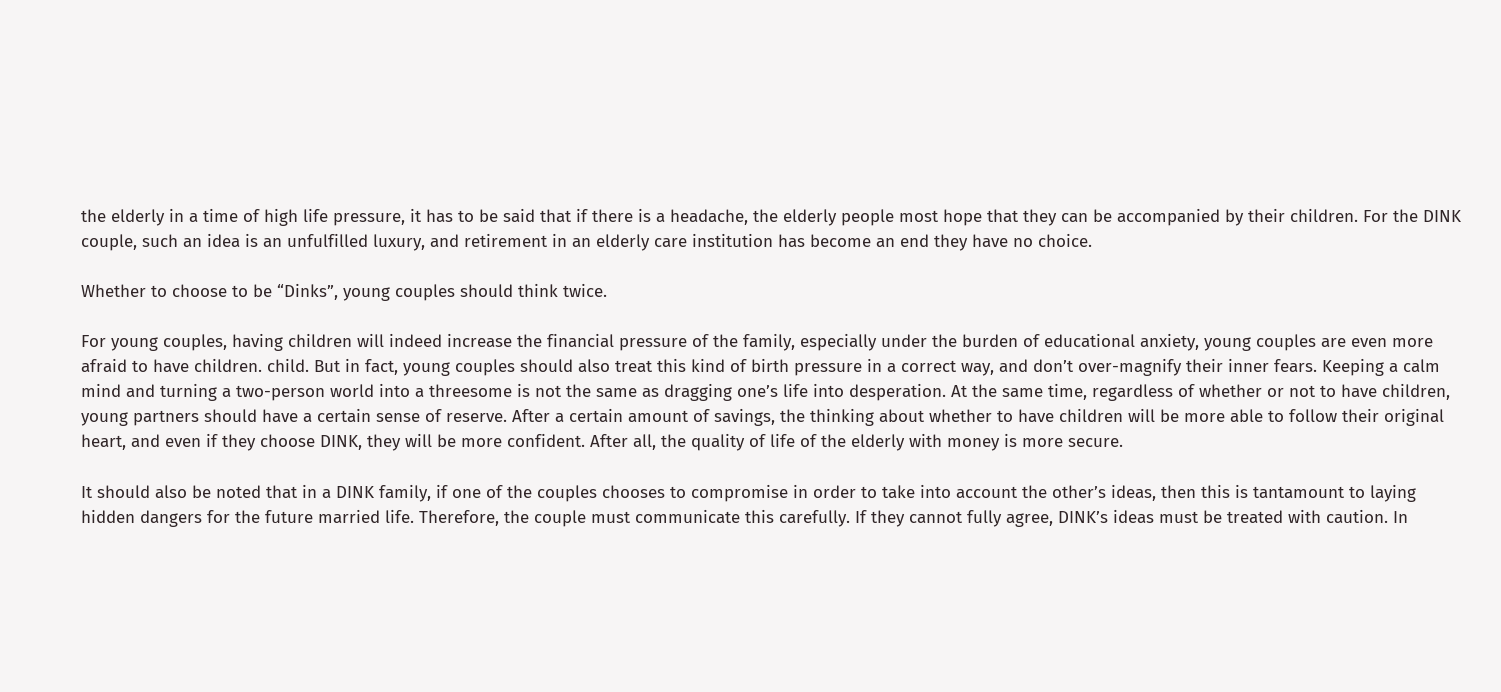the elderly in a time of high life pressure, it has to be said that if there is a headache, the elderly people most hope that they can be accompanied by their children. For the DINK couple, such an idea is an unfulfilled luxury, and retirement in an elderly care institution has become an end they have no choice.

Whether to choose to be “Dinks”, young couples should think twice.

For young couples, having children will indeed increase the financial pressure of the family, especially under the burden of educational anxiety, young couples are even more afraid to have children. child. But in fact, young couples should also treat this kind of birth pressure in a correct way, and don’t over-magnify their inner fears. Keeping a calm mind and turning a two-person world into a threesome is not the same as dragging one’s life into desperation. At the same time, regardless of whether or not to have children, young partners should have a certain sense of reserve. After a certain amount of savings, the thinking about whether to have children will be more able to follow their original heart, and even if they choose DINK, they will be more confident. After all, the quality of life of the elderly with money is more secure.

It should also be noted that in a DINK family, if one of the couples chooses to compromise in order to take into account the other’s ideas, then this is tantamount to laying hidden dangers for the future married life. Therefore, the couple must communicate this carefully. If they cannot fully agree, DINK’s ideas must be treated with caution. In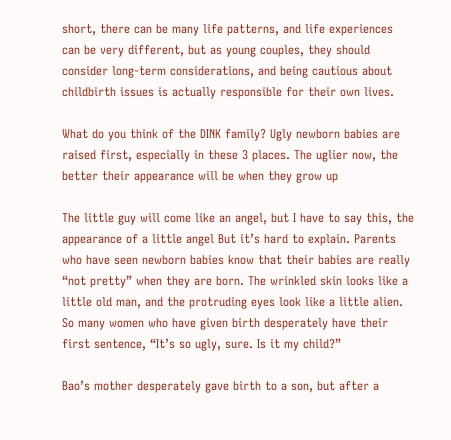short, there can be many life patterns, and life experiences can be very different, but as young couples, they should consider long-term considerations, and being cautious about childbirth issues is actually responsible for their own lives.

What do you think of the DINK family? Ugly newborn babies are raised first, especially in these 3 places. The uglier now, the better their appearance will be when they grow up

The little guy will come like an angel, but I have to say this, the appearance of a little angel But it’s hard to explain. Parents who have seen newborn babies know that their babies are really “not pretty” when they are born. The wrinkled skin looks like a little old man, and the protruding eyes look like a little alien. So many women who have given birth desperately have their first sentence, “It’s so ugly, sure. Is it my child?”

Bao’s mother desperately gave birth to a son, but after a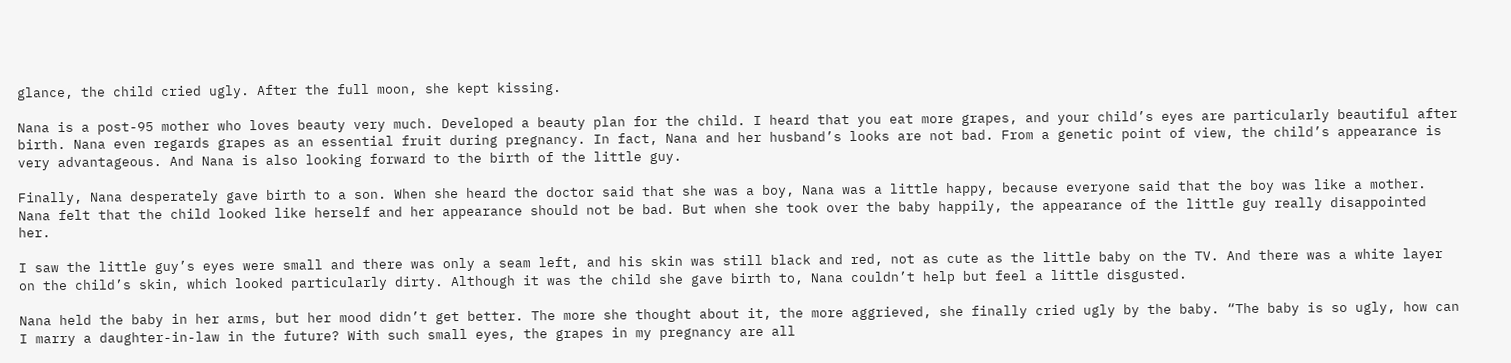glance, the child cried ugly. After the full moon, she kept kissing.

Nana is a post-95 mother who loves beauty very much. Developed a beauty plan for the child. I heard that you eat more grapes, and your child’s eyes are particularly beautiful after birth. Nana even regards grapes as an essential fruit during pregnancy. In fact, Nana and her husband’s looks are not bad. From a genetic point of view, the child’s appearance is very advantageous. And Nana is also looking forward to the birth of the little guy.

Finally, Nana desperately gave birth to a son. When she heard the doctor said that she was a boy, Nana was a little happy, because everyone said that the boy was like a mother. Nana felt that the child looked like herself and her appearance should not be bad. But when she took over the baby happily, the appearance of the little guy really disappointed her.

I saw the little guy’s eyes were small and there was only a seam left, and his skin was still black and red, not as cute as the little baby on the TV. And there was a white layer on the child’s skin, which looked particularly dirty. Although it was the child she gave birth to, Nana couldn’t help but feel a little disgusted.

Nana held the baby in her arms, but her mood didn’t get better. The more she thought about it, the more aggrieved, she finally cried ugly by the baby. “The baby is so ugly, how can I marry a daughter-in-law in the future? With such small eyes, the grapes in my pregnancy are all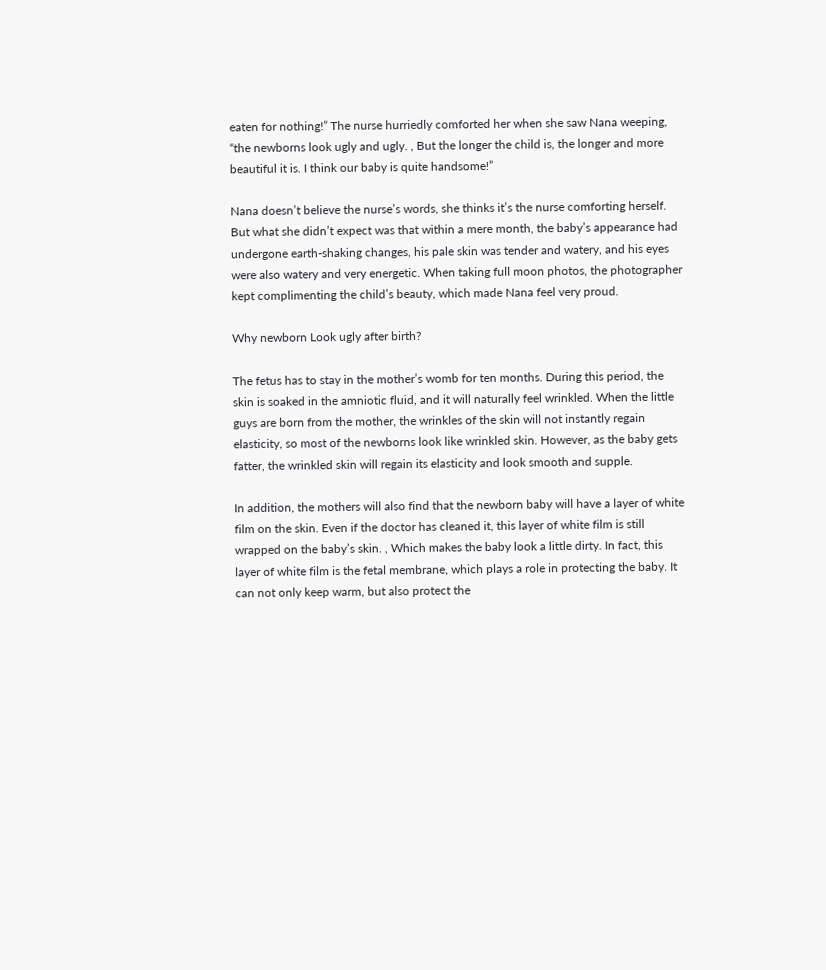eaten for nothing!” The nurse hurriedly comforted her when she saw Nana weeping, “the newborns look ugly and ugly. , But the longer the child is, the longer and more beautiful it is. I think our baby is quite handsome!”

Nana doesn’t believe the nurse’s words, she thinks it’s the nurse comforting herself. But what she didn’t expect was that within a mere month, the baby’s appearance had undergone earth-shaking changes, his pale skin was tender and watery, and his eyes were also watery and very energetic. When taking full moon photos, the photographer kept complimenting the child’s beauty, which made Nana feel very proud.

Why newborn Look ugly after birth?

The fetus has to stay in the mother’s womb for ten months. During this period, the skin is soaked in the amniotic fluid, and it will naturally feel wrinkled. When the little guys are born from the mother, the wrinkles of the skin will not instantly regain elasticity, so most of the newborns look like wrinkled skin. However, as the baby gets fatter, the wrinkled skin will regain its elasticity and look smooth and supple.

In addition, the mothers will also find that the newborn baby will have a layer of white film on the skin. Even if the doctor has cleaned it, this layer of white film is still wrapped on the baby’s skin. , Which makes the baby look a little dirty. In fact, this layer of white film is the fetal membrane, which plays a role in protecting the baby. It can not only keep warm, but also protect the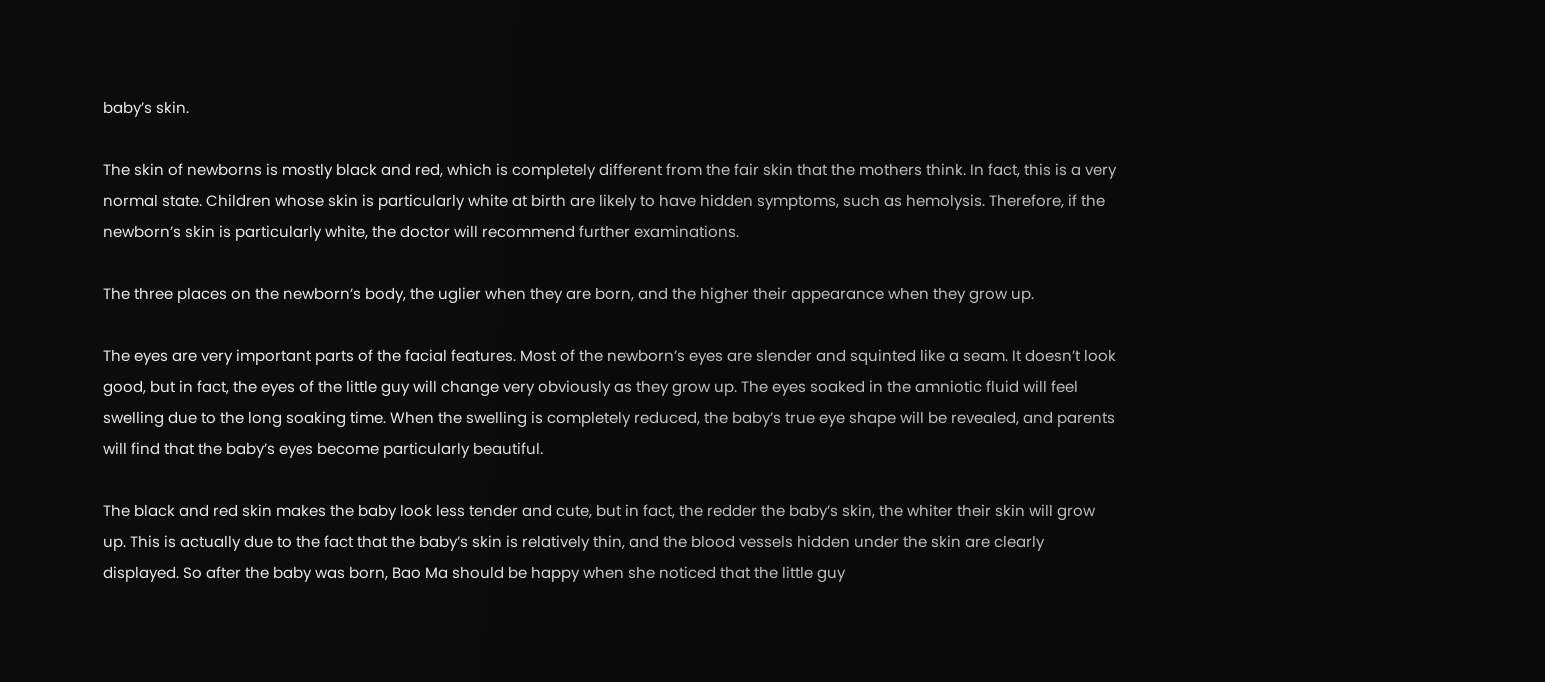baby’s skin.

The skin of newborns is mostly black and red, which is completely different from the fair skin that the mothers think. In fact, this is a very normal state. Children whose skin is particularly white at birth are likely to have hidden symptoms, such as hemolysis. Therefore, if the newborn’s skin is particularly white, the doctor will recommend further examinations.

The three places on the newborn’s body, the uglier when they are born, and the higher their appearance when they grow up.

The eyes are very important parts of the facial features. Most of the newborn’s eyes are slender and squinted like a seam. It doesn’t look good, but in fact, the eyes of the little guy will change very obviously as they grow up. The eyes soaked in the amniotic fluid will feel swelling due to the long soaking time. When the swelling is completely reduced, the baby’s true eye shape will be revealed, and parents will find that the baby’s eyes become particularly beautiful.

The black and red skin makes the baby look less tender and cute, but in fact, the redder the baby’s skin, the whiter their skin will grow up. This is actually due to the fact that the baby’s skin is relatively thin, and the blood vessels hidden under the skin are clearly displayed. So after the baby was born, Bao Ma should be happy when she noticed that the little guy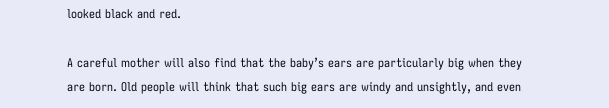looked black and red.

A careful mother will also find that the baby’s ears are particularly big when they are born. Old people will think that such big ears are windy and unsightly, and even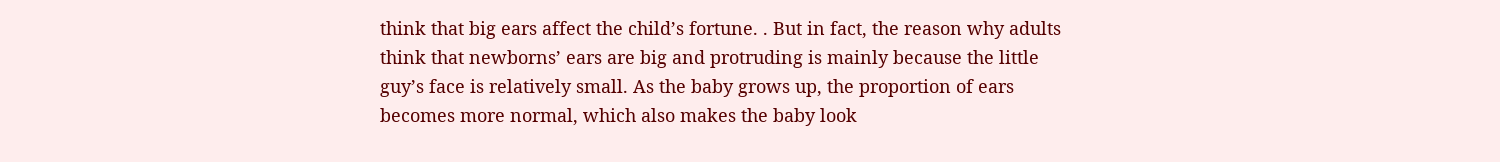think that big ears affect the child’s fortune. . But in fact, the reason why adults think that newborns’ ears are big and protruding is mainly because the little guy’s face is relatively small. As the baby grows up, the proportion of ears becomes more normal, which also makes the baby look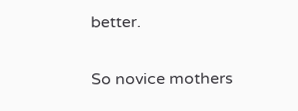better.

So novice mothers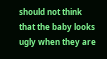should not think that the baby looks ugly when they are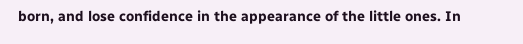born, and lose confidence in the appearance of the little ones. In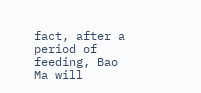fact, after a period of feeding, Bao Ma will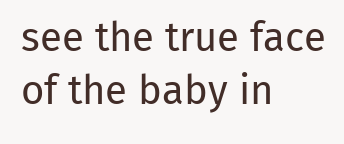see the true face of the baby in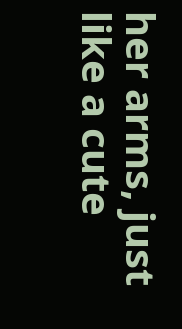her arms, just like a cute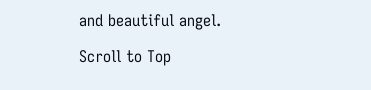and beautiful angel.

Scroll to Top